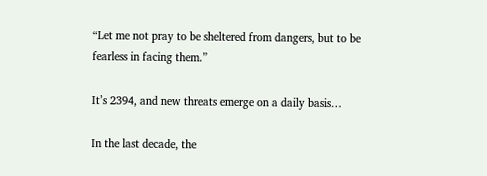“Let me not pray to be sheltered from dangers, but to be fearless in facing them.”

It’s 2394, and new threats emerge on a daily basis…

In the last decade, the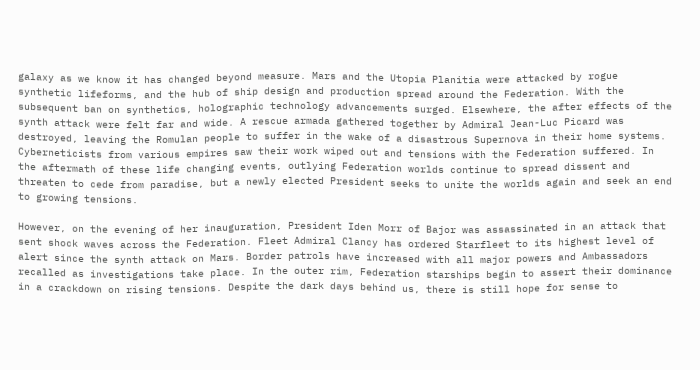galaxy as we know it has changed beyond measure. Mars and the Utopia Planitia were attacked by rogue synthetic lifeforms, and the hub of ship design and production spread around the Federation. With the subsequent ban on synthetics, holographic technology advancements surged. Elsewhere, the after effects of the synth attack were felt far and wide. A rescue armada gathered together by Admiral Jean-Luc Picard was destroyed, leaving the Romulan people to suffer in the wake of a disastrous Supernova in their home systems. Cyberneticists from various empires saw their work wiped out and tensions with the Federation suffered. In the aftermath of these life changing events, outlying Federation worlds continue to spread dissent and threaten to cede from paradise, but a newly elected President seeks to unite the worlds again and seek an end to growing tensions.

However, on the evening of her inauguration, President Iden Morr of Bajor was assassinated in an attack that sent shock waves across the Federation. Fleet Admiral Clancy has ordered Starfleet to its highest level of alert since the synth attack on Mars. Border patrols have increased with all major powers and Ambassadors recalled as investigations take place. In the outer rim, Federation starships begin to assert their dominance in a crackdown on rising tensions. Despite the dark days behind us, there is still hope for sense to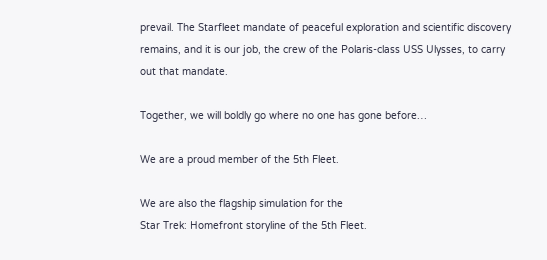prevail. The Starfleet mandate of peaceful exploration and scientific discovery remains, and it is our job, the crew of the Polaris-class USS Ulysses, to carry out that mandate.

Together, we will boldly go where no one has gone before…

We are a proud member of the 5th Fleet.

We are also the flagship simulation for the
Star Trek: Homefront storyline of the 5th Fleet.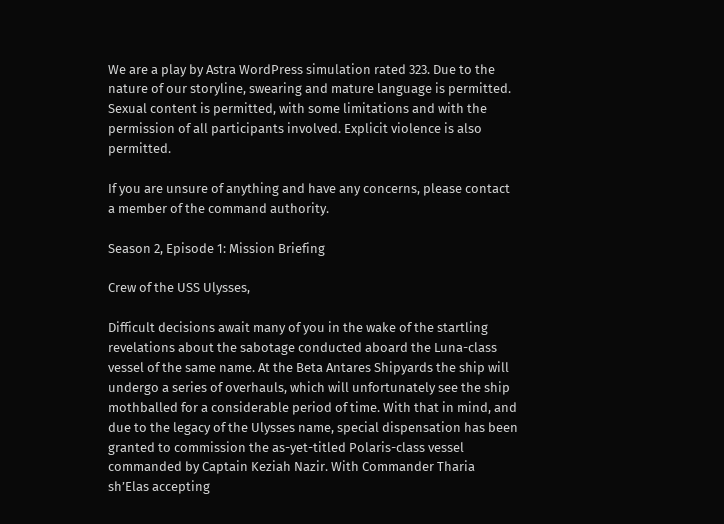We are a play by Astra WordPress simulation rated 323. Due to the nature of our storyline, swearing and mature language is permitted. Sexual content is permitted, with some limitations and with the permission of all participants involved. Explicit violence is also permitted.

If you are unsure of anything and have any concerns, please contact a member of the command authority.

Season 2, Episode 1: Mission Briefing

Crew of the USS Ulysses,

Difficult decisions await many of you in the wake of the startling revelations about the sabotage conducted aboard the Luna-class vessel of the same name. At the Beta Antares Shipyards the ship will undergo a series of overhauls, which will unfortunately see the ship mothballed for a considerable period of time. With that in mind, and due to the legacy of the Ulysses name, special dispensation has been granted to commission the as-yet-titled Polaris-class vessel commanded by Captain Keziah Nazir. With Commander Tharia sh’Elas accepting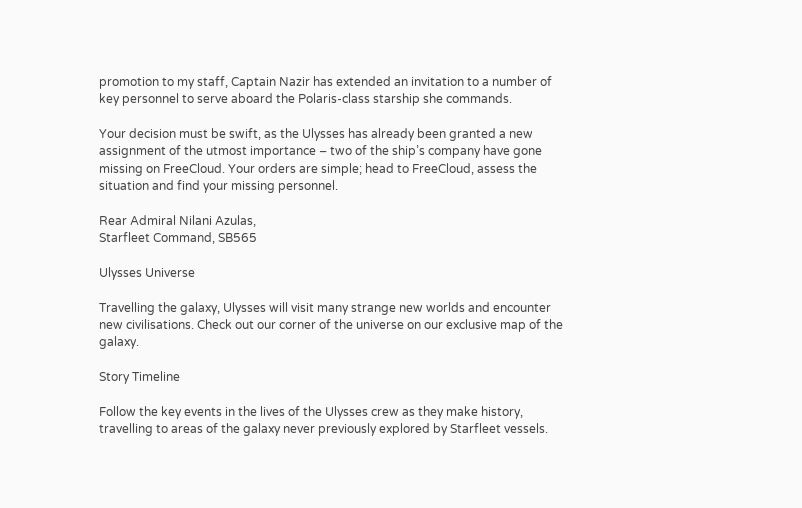promotion to my staff, Captain Nazir has extended an invitation to a number of key personnel to serve aboard the Polaris-class starship she commands.

Your decision must be swift, as the Ulysses has already been granted a new assignment of the utmost importance – two of the ship’s company have gone missing on FreeCloud. Your orders are simple; head to FreeCloud, assess the situation and find your missing personnel.

Rear Admiral Nilani Azulas,
Starfleet Command, SB565

Ulysses Universe

Travelling the galaxy, Ulysses will visit many strange new worlds and encounter new civilisations. Check out our corner of the universe on our exclusive map of the galaxy.

Story Timeline

Follow the key events in the lives of the Ulysses crew as they make history, travelling to areas of the galaxy never previously explored by Starfleet vessels.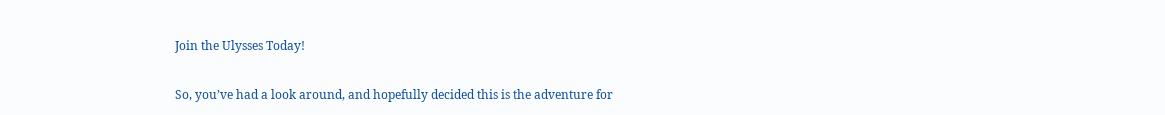Join the Ulysses Today!

So, you’ve had a look around, and hopefully decided this is the adventure for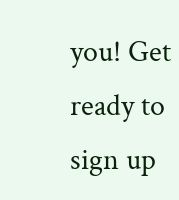you! Get ready to sign up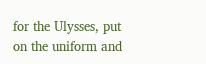for the Ulysses, put on the uniform and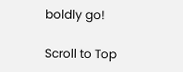boldly go!

Scroll to Top